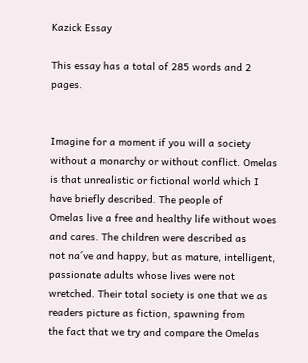Kazick Essay

This essay has a total of 285 words and 2 pages.


Imagine for a moment if you will a society without a monarchy or without conflict. Omelas
is that unrealistic or fictional world which I have briefly described. The people of
Omelas live a free and healthy life without woes and cares. The children were described as
not na´ve and happy, but as mature, intelligent, passionate adults whose lives were not
wretched. Their total society is one that we as readers picture as fiction, spawning from
the fact that we try and compare the Omelas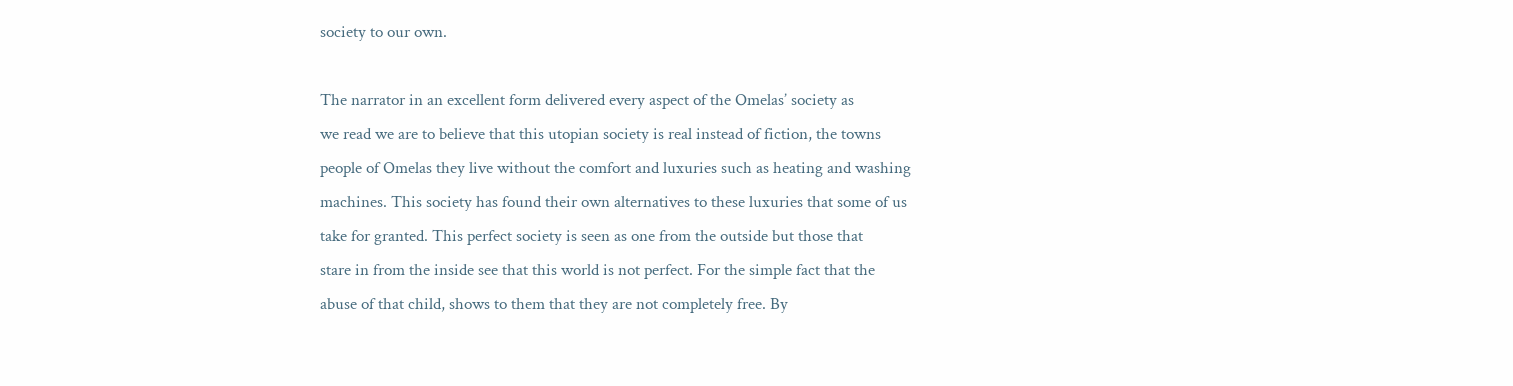society to our own.

The narrator in an excellent form delivered every aspect of the Omelas’ society as
we read we are to believe that this utopian society is real instead of fiction, the towns
people of Omelas they live without the comfort and luxuries such as heating and washing
machines. This society has found their own alternatives to these luxuries that some of us
take for granted. This perfect society is seen as one from the outside but those that
stare in from the inside see that this world is not perfect. For the simple fact that the
abuse of that child, shows to them that they are not completely free. By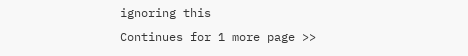ignoring this
Continues for 1 more page >>